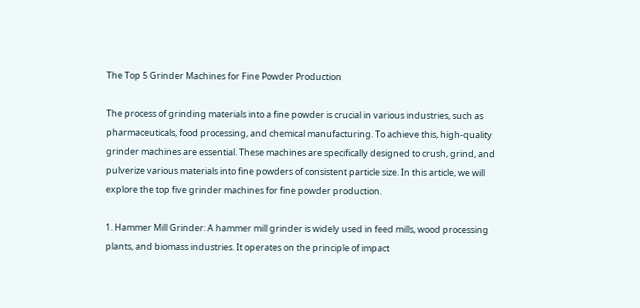The Top 5 Grinder Machines for Fine Powder Production

The process of grinding materials into a fine powder is crucial in various industries, such as pharmaceuticals, food processing, and chemical manufacturing. To achieve this, high-quality grinder machines are essential. These machines are specifically designed to crush, grind, and pulverize various materials into fine powders of consistent particle size. In this article, we will explore the top five grinder machines for fine powder production.

1. Hammer Mill Grinder: A hammer mill grinder is widely used in feed mills, wood processing plants, and biomass industries. It operates on the principle of impact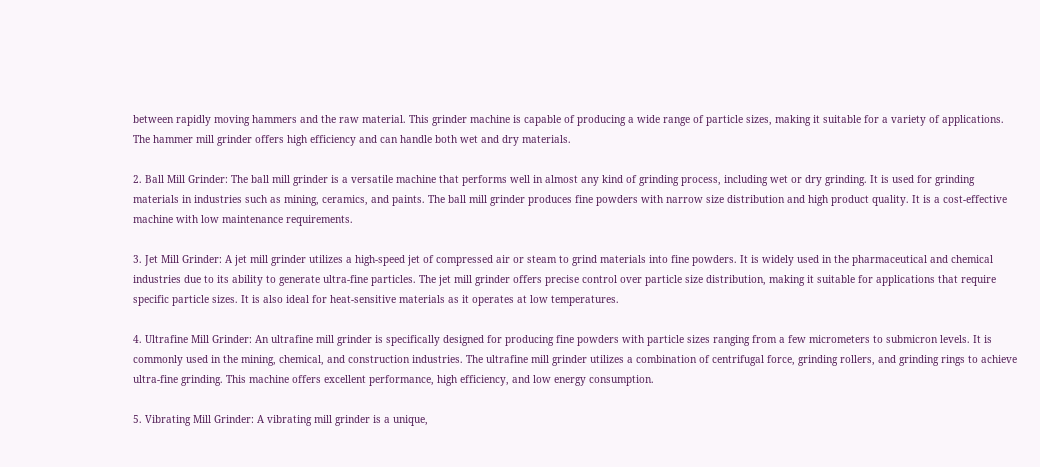between rapidly moving hammers and the raw material. This grinder machine is capable of producing a wide range of particle sizes, making it suitable for a variety of applications. The hammer mill grinder offers high efficiency and can handle both wet and dry materials.

2. Ball Mill Grinder: The ball mill grinder is a versatile machine that performs well in almost any kind of grinding process, including wet or dry grinding. It is used for grinding materials in industries such as mining, ceramics, and paints. The ball mill grinder produces fine powders with narrow size distribution and high product quality. It is a cost-effective machine with low maintenance requirements.

3. Jet Mill Grinder: A jet mill grinder utilizes a high-speed jet of compressed air or steam to grind materials into fine powders. It is widely used in the pharmaceutical and chemical industries due to its ability to generate ultra-fine particles. The jet mill grinder offers precise control over particle size distribution, making it suitable for applications that require specific particle sizes. It is also ideal for heat-sensitive materials as it operates at low temperatures.

4. Ultrafine Mill Grinder: An ultrafine mill grinder is specifically designed for producing fine powders with particle sizes ranging from a few micrometers to submicron levels. It is commonly used in the mining, chemical, and construction industries. The ultrafine mill grinder utilizes a combination of centrifugal force, grinding rollers, and grinding rings to achieve ultra-fine grinding. This machine offers excellent performance, high efficiency, and low energy consumption.

5. Vibrating Mill Grinder: A vibrating mill grinder is a unique,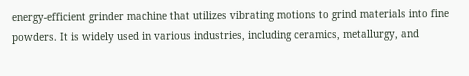energy-efficient grinder machine that utilizes vibrating motions to grind materials into fine powders. It is widely used in various industries, including ceramics, metallurgy, and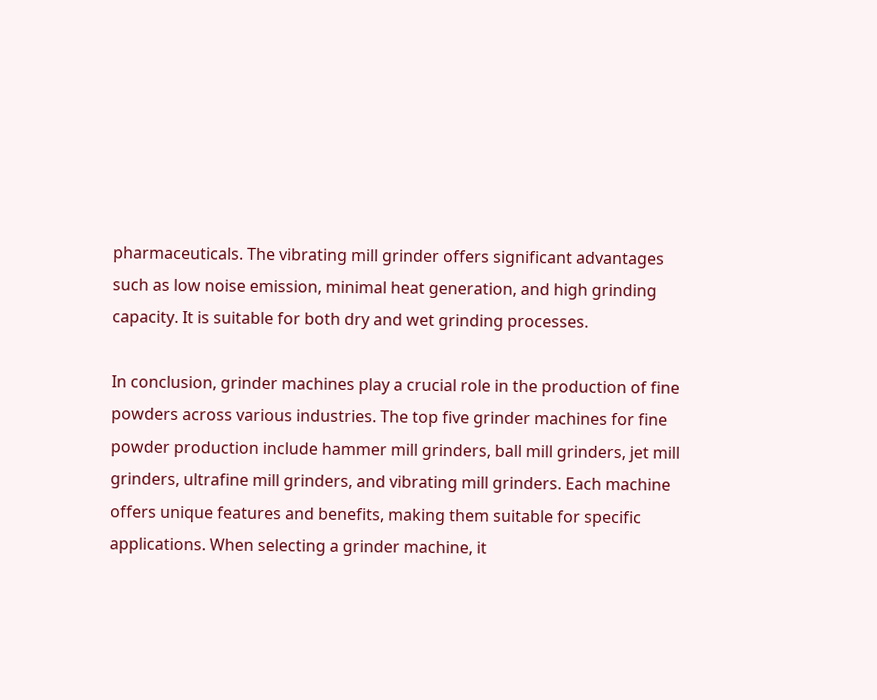pharmaceuticals. The vibrating mill grinder offers significant advantages such as low noise emission, minimal heat generation, and high grinding capacity. It is suitable for both dry and wet grinding processes.

In conclusion, grinder machines play a crucial role in the production of fine powders across various industries. The top five grinder machines for fine powder production include hammer mill grinders, ball mill grinders, jet mill grinders, ultrafine mill grinders, and vibrating mill grinders. Each machine offers unique features and benefits, making them suitable for specific applications. When selecting a grinder machine, it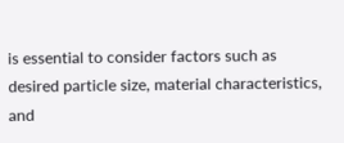is essential to consider factors such as desired particle size, material characteristics, and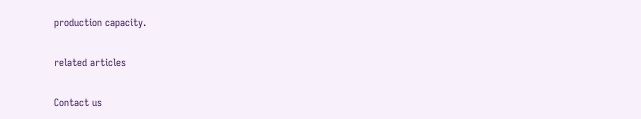production capacity.

related articles

Contact us